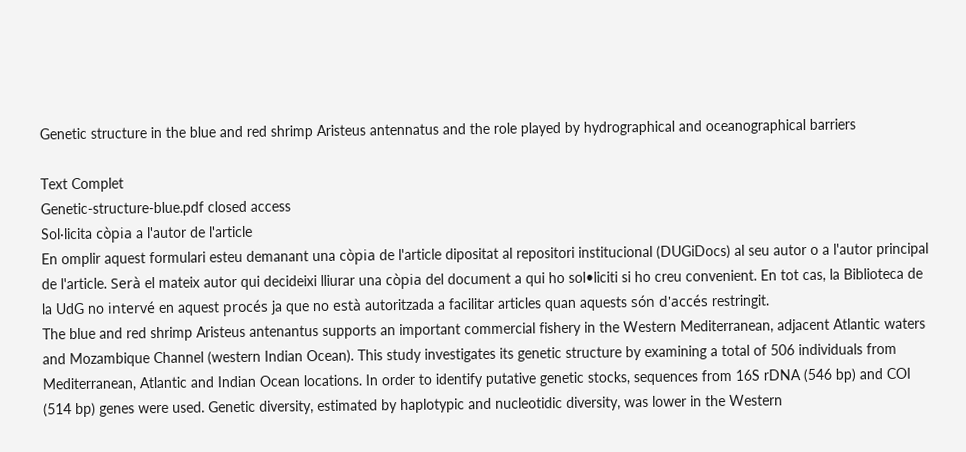Genetic structure in the blue and red shrimp Aristeus antennatus and the role played by hydrographical and oceanographical barriers

Text Complet
Genetic-structure-blue.pdf closed access
Sol·licita còpia a l'autor de l'article
En omplir aquest formulari esteu demanant una còpia de l'article dipositat al repositori institucional (DUGiDocs) al seu autor o a l'autor principal de l'article. Serà el mateix autor qui decideixi lliurar una còpia del document a qui ho sol•liciti si ho creu convenient. En tot cas, la Biblioteca de la UdG no intervé en aquest procés ja que no està autoritzada a facilitar articles quan aquests són d'accés restringit.
The blue and red shrimp Aristeus antenantus supports an important commercial fishery in the Western Mediterranean, adjacent Atlantic waters and Mozambique Channel (western Indian Ocean). This study investigates its genetic structure by examining a total of 506 individuals from Mediterranean, Atlantic and Indian Ocean locations. In order to identify putative genetic stocks, sequences from 16S rDNA (546 bp) and COI (514 bp) genes were used. Genetic diversity, estimated by haplotypic and nucleotidic diversity, was lower in the Western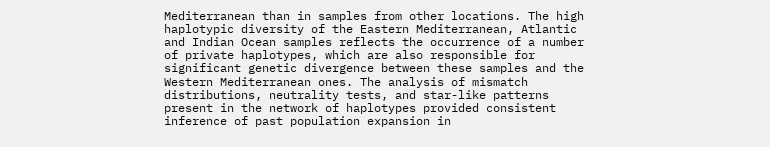Mediterranean than in samples from other locations. The high haplotypic diversity of the Eastern Mediterranean, Atlantic and Indian Ocean samples reflects the occurrence of a number of private haplotypes, which are also responsible for significant genetic divergence between these samples and the Western Mediterranean ones. The analysis of mismatch distributions, neutrality tests, and star-like patterns present in the network of haplotypes provided consistent inference of past population expansion in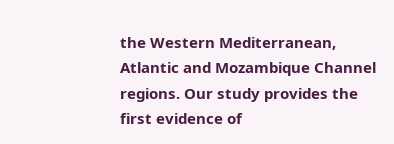the Western Mediterranean, Atlantic and Mozambique Channel regions. Our study provides the first evidence of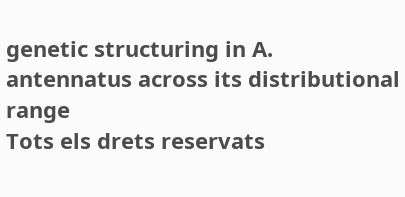genetic structuring in A. antennatus across its distributional range
Tots els drets reservats